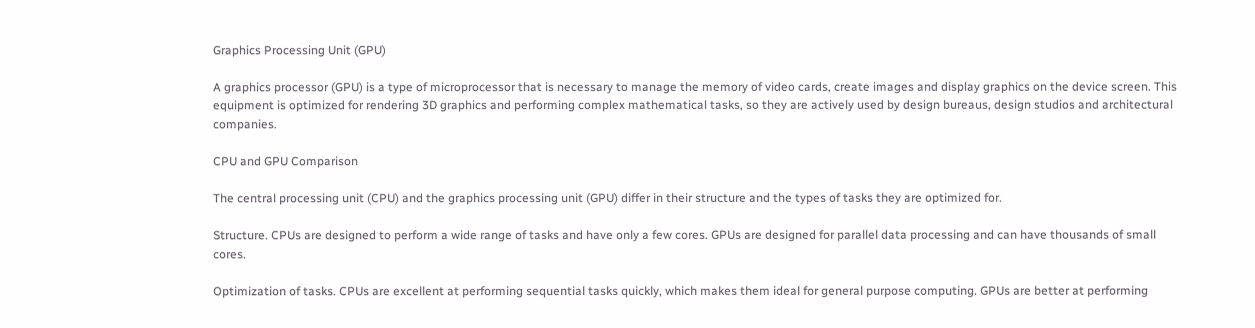Graphics Processing Unit (GPU)

A graphics processor (GPU) is a type of microprocessor that is necessary to manage the memory of video cards, create images and display graphics on the device screen. This equipment is optimized for rendering 3D graphics and performing complex mathematical tasks, so they are actively used by design bureaus, design studios and architectural companies.

CPU and GPU Comparison

The central processing unit (CPU) and the graphics processing unit (GPU) differ in their structure and the types of tasks they are optimized for.

Structure. CPUs are designed to perform a wide range of tasks and have only a few cores. GPUs are designed for parallel data processing and can have thousands of small cores.

Optimization of tasks. CPUs are excellent at performing sequential tasks quickly, which makes them ideal for general purpose computing. GPUs are better at performing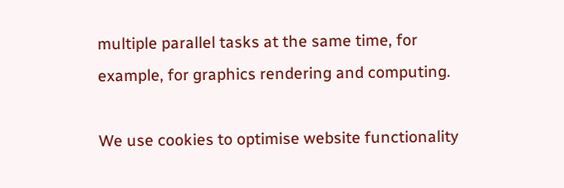multiple parallel tasks at the same time, for example, for graphics rendering and computing.

We use cookies to optimise website functionality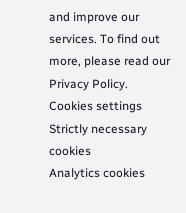and improve our services. To find out more, please read our Privacy Policy.
Cookies settings
Strictly necessary cookies
Analytics cookies